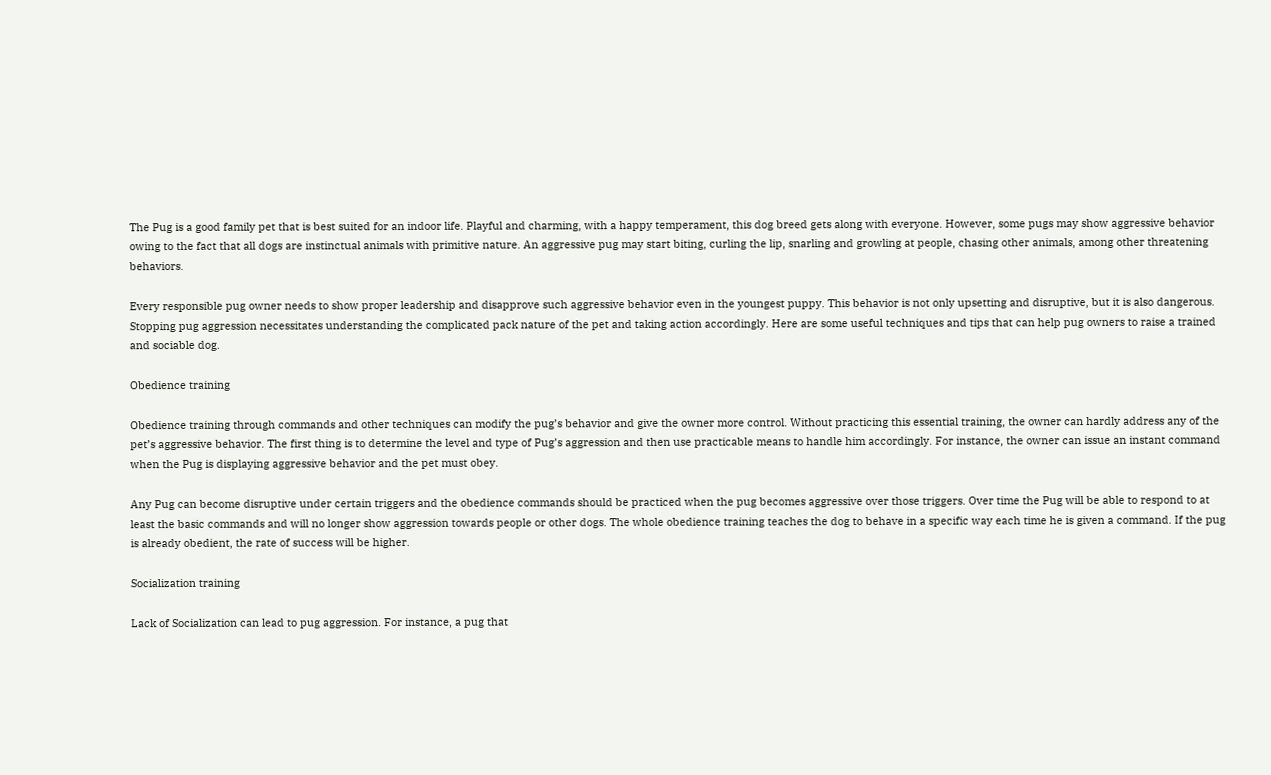The Pug is a good family pet that is best suited for an indoor life. Playful and charming, with a happy temperament, this dog breed gets along with everyone. However, some pugs may show aggressive behavior owing to the fact that all dogs are instinctual animals with primitive nature. An aggressive pug may start biting, curling the lip, snarling and growling at people, chasing other animals, among other threatening behaviors.

Every responsible pug owner needs to show proper leadership and disapprove such aggressive behavior even in the youngest puppy. This behavior is not only upsetting and disruptive, but it is also dangerous. Stopping pug aggression necessitates understanding the complicated pack nature of the pet and taking action accordingly. Here are some useful techniques and tips that can help pug owners to raise a trained and sociable dog.

Obedience training

Obedience training through commands and other techniques can modify the pug’s behavior and give the owner more control. Without practicing this essential training, the owner can hardly address any of the pet’s aggressive behavior. The first thing is to determine the level and type of Pug’s aggression and then use practicable means to handle him accordingly. For instance, the owner can issue an instant command when the Pug is displaying aggressive behavior and the pet must obey.

Any Pug can become disruptive under certain triggers and the obedience commands should be practiced when the pug becomes aggressive over those triggers. Over time the Pug will be able to respond to at least the basic commands and will no longer show aggression towards people or other dogs. The whole obedience training teaches the dog to behave in a specific way each time he is given a command. If the pug is already obedient, the rate of success will be higher.

Socialization training

Lack of Socialization can lead to pug aggression. For instance, a pug that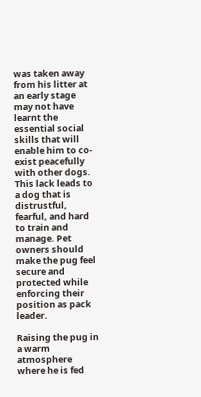was taken away from his litter at an early stage may not have learnt the essential social skills that will enable him to co-exist peacefully with other dogs. This lack leads to a dog that is distrustful, fearful, and hard to train and manage. Pet owners should make the pug feel secure and protected while enforcing their position as pack leader.

Raising the pug in a warm atmosphere where he is fed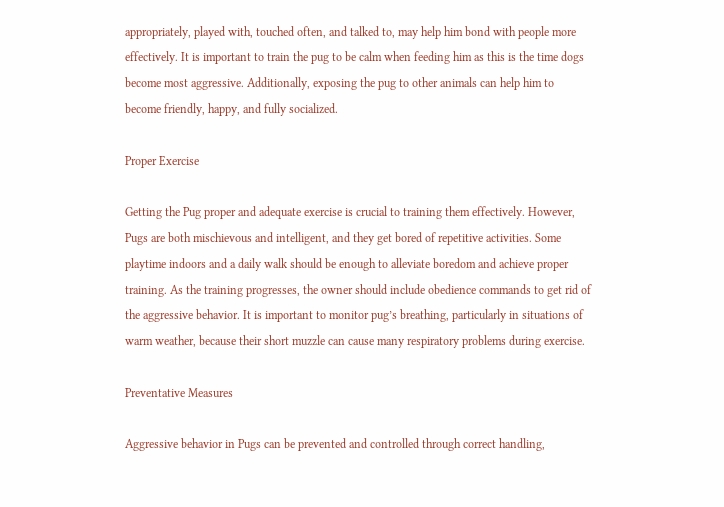appropriately, played with, touched often, and talked to, may help him bond with people more effectively. It is important to train the pug to be calm when feeding him as this is the time dogs become most aggressive. Additionally, exposing the pug to other animals can help him to become friendly, happy, and fully socialized.

Proper Exercise

Getting the Pug proper and adequate exercise is crucial to training them effectively. However, Pugs are both mischievous and intelligent, and they get bored of repetitive activities. Some playtime indoors and a daily walk should be enough to alleviate boredom and achieve proper training. As the training progresses, the owner should include obedience commands to get rid of the aggressive behavior. It is important to monitor pug’s breathing, particularly in situations of warm weather, because their short muzzle can cause many respiratory problems during exercise.

Preventative Measures

Aggressive behavior in Pugs can be prevented and controlled through correct handling,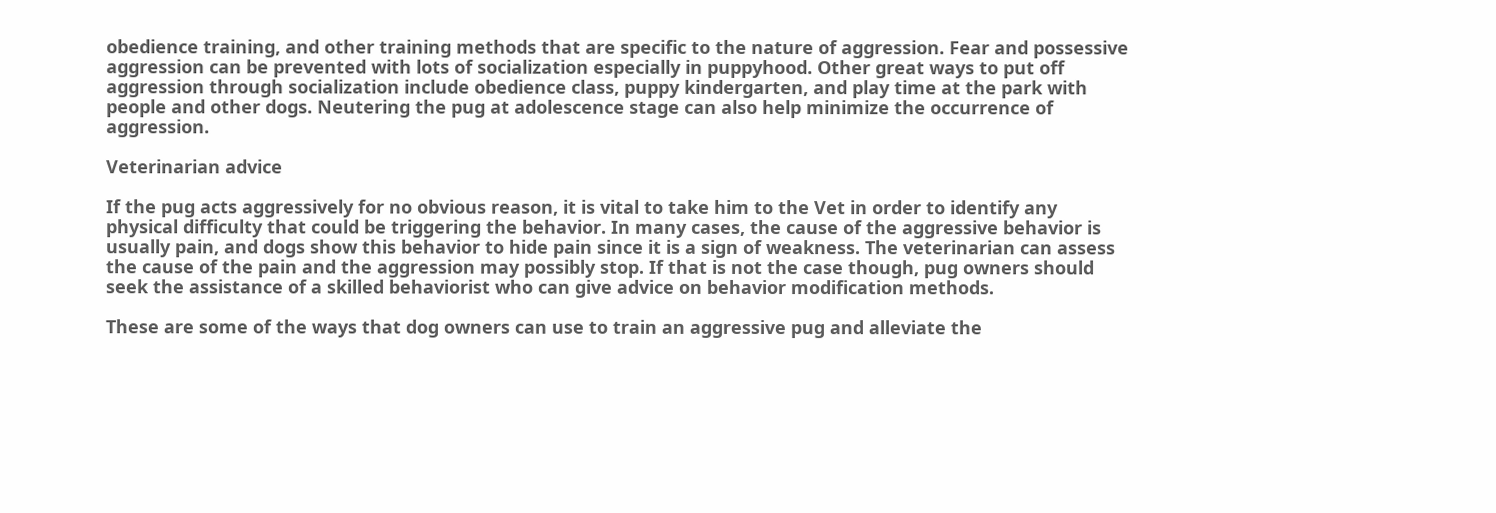obedience training, and other training methods that are specific to the nature of aggression. Fear and possessive aggression can be prevented with lots of socialization especially in puppyhood. Other great ways to put off aggression through socialization include obedience class, puppy kindergarten, and play time at the park with people and other dogs. Neutering the pug at adolescence stage can also help minimize the occurrence of aggression.

Veterinarian advice

If the pug acts aggressively for no obvious reason, it is vital to take him to the Vet in order to identify any physical difficulty that could be triggering the behavior. In many cases, the cause of the aggressive behavior is usually pain, and dogs show this behavior to hide pain since it is a sign of weakness. The veterinarian can assess the cause of the pain and the aggression may possibly stop. If that is not the case though, pug owners should seek the assistance of a skilled behaviorist who can give advice on behavior modification methods.

These are some of the ways that dog owners can use to train an aggressive pug and alleviate the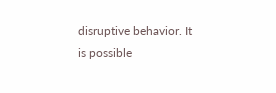disruptive behavior. It is possible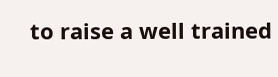to raise a well trained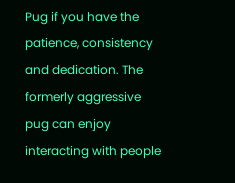Pug if you have the patience, consistency and dedication. The formerly aggressive pug can enjoy interacting with people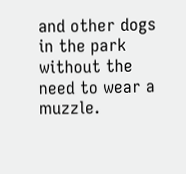and other dogs in the park without the need to wear a muzzle.